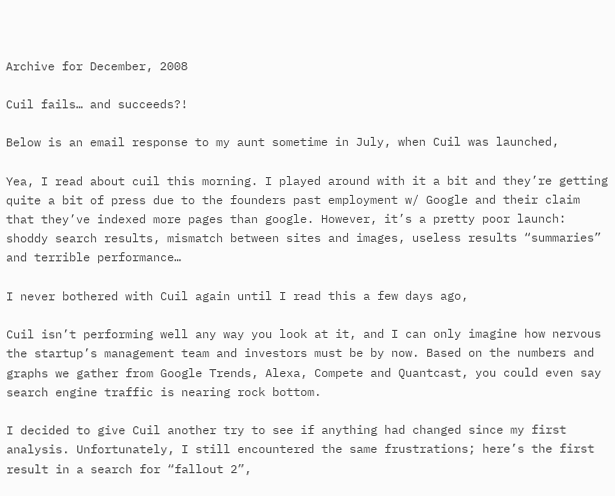Archive for December, 2008

Cuil fails… and succeeds?!

Below is an email response to my aunt sometime in July, when Cuil was launched,

Yea, I read about cuil this morning. I played around with it a bit and they’re getting quite a bit of press due to the founders past employment w/ Google and their claim that they’ve indexed more pages than google. However, it’s a pretty poor launch: shoddy search results, mismatch between sites and images, useless results “summaries” and terrible performance…

I never bothered with Cuil again until I read this a few days ago,

Cuil isn’t performing well any way you look at it, and I can only imagine how nervous the startup’s management team and investors must be by now. Based on the numbers and graphs we gather from Google Trends, Alexa, Compete and Quantcast, you could even say search engine traffic is nearing rock bottom.

I decided to give Cuil another try to see if anything had changed since my first analysis. Unfortunately, I still encountered the same frustrations; here’s the first result in a search for “fallout 2”,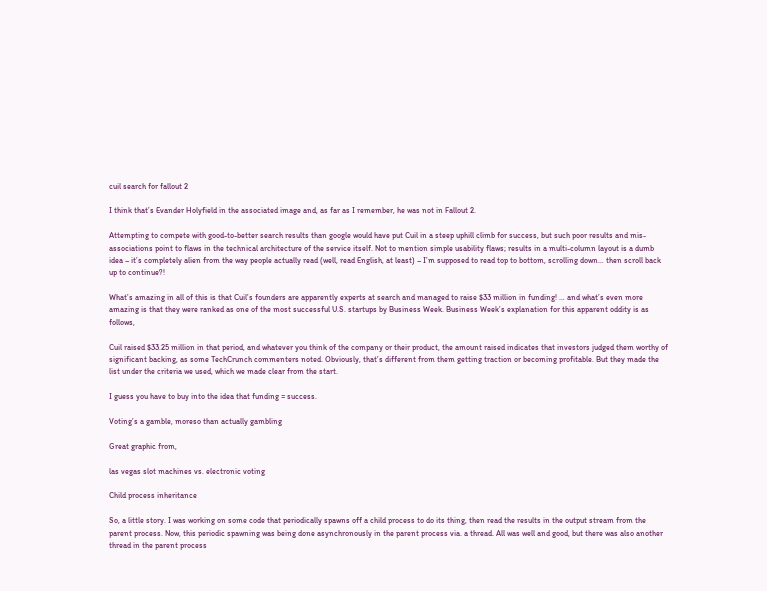cuil search for fallout 2

I think that’s Evander Holyfield in the associated image and, as far as I remember, he was not in Fallout 2.

Attempting to compete with good-to-better search results than google would have put Cuil in a steep uphill climb for success, but such poor results and mis-associations point to flaws in the technical architecture of the service itself. Not to mention simple usability flaws; results in a multi-column layout is a dumb idea – it’s completely alien from the way people actually read (well, read English, at least) – I’m supposed to read top to bottom, scrolling down… then scroll back up to continue?!

What’s amazing in all of this is that Cuil’s founders are apparently experts at search and managed to raise $33 million in funding! … and what’s even more amazing is that they were ranked as one of the most successful U.S. startups by Business Week. Business Week’s explanation for this apparent oddity is as follows,

Cuil raised $33.25 million in that period, and whatever you think of the company or their product, the amount raised indicates that investors judged them worthy of significant backing, as some TechCrunch commenters noted. Obviously, that’s different from them getting traction or becoming profitable. But they made the list under the criteria we used, which we made clear from the start.

I guess you have to buy into the idea that funding = success.

Voting’s a gamble, moreso than actually gambling

Great graphic from,

las vegas slot machines vs. electronic voting

Child process inheritance

So, a little story. I was working on some code that periodically spawns off a child process to do its thing, then read the results in the output stream from the parent process. Now, this periodic spawning was being done asynchronously in the parent process via. a thread. All was well and good, but there was also another thread in the parent process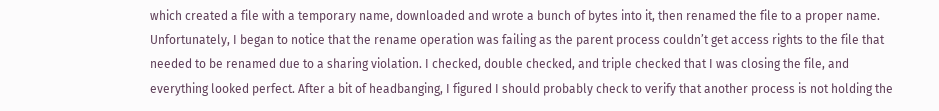which created a file with a temporary name, downloaded and wrote a bunch of bytes into it, then renamed the file to a proper name. Unfortunately, I began to notice that the rename operation was failing as the parent process couldn’t get access rights to the file that needed to be renamed due to a sharing violation. I checked, double checked, and triple checked that I was closing the file, and everything looked perfect. After a bit of headbanging, I figured I should probably check to verify that another process is not holding the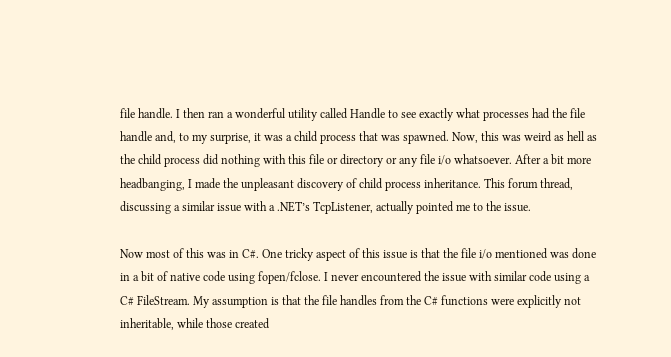file handle. I then ran a wonderful utility called Handle to see exactly what processes had the file handle and, to my surprise, it was a child process that was spawned. Now, this was weird as hell as the child process did nothing with this file or directory or any file i/o whatsoever. After a bit more headbanging, I made the unpleasant discovery of child process inheritance. This forum thread, discussing a similar issue with a .NET’s TcpListener, actually pointed me to the issue.

Now most of this was in C#. One tricky aspect of this issue is that the file i/o mentioned was done in a bit of native code using fopen/fclose. I never encountered the issue with similar code using a C# FileStream. My assumption is that the file handles from the C# functions were explicitly not inheritable, while those created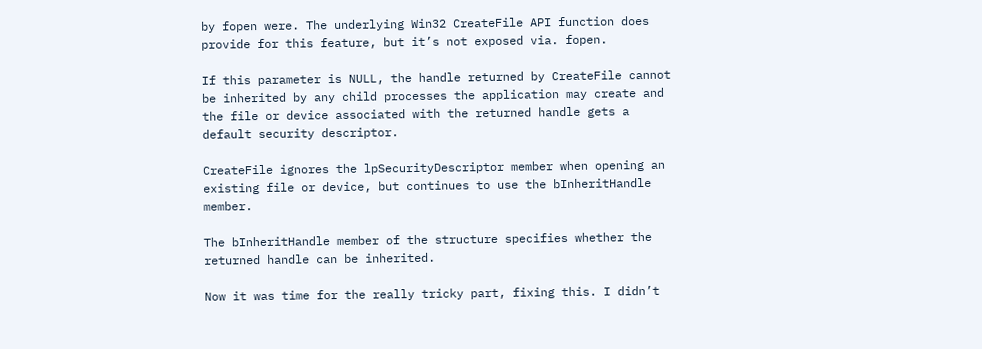by fopen were. The underlying Win32 CreateFile API function does provide for this feature, but it’s not exposed via. fopen.

If this parameter is NULL, the handle returned by CreateFile cannot be inherited by any child processes the application may create and the file or device associated with the returned handle gets a default security descriptor.

CreateFile ignores the lpSecurityDescriptor member when opening an existing file or device, but continues to use the bInheritHandle member.

The bInheritHandle member of the structure specifies whether the returned handle can be inherited.

Now it was time for the really tricky part, fixing this. I didn’t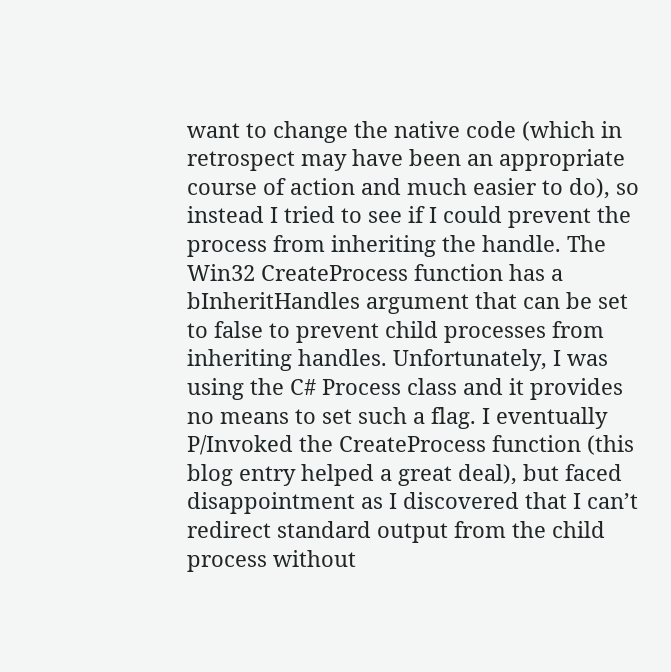want to change the native code (which in retrospect may have been an appropriate course of action and much easier to do), so instead I tried to see if I could prevent the process from inheriting the handle. The Win32 CreateProcess function has a bInheritHandles argument that can be set to false to prevent child processes from inheriting handles. Unfortunately, I was using the C# Process class and it provides no means to set such a flag. I eventually P/Invoked the CreateProcess function (this blog entry helped a great deal), but faced disappointment as I discovered that I can’t redirect standard output from the child process without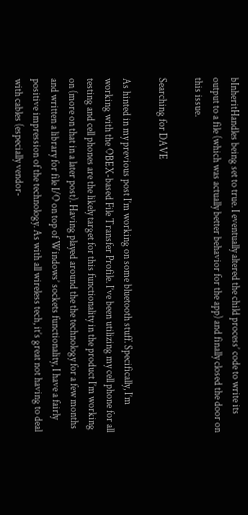bInheritHandles being set to true. I eventually altered the child process’ code to write its output to a file (which was actually better behavior for the app) and finally closed the door on this issue.

Searching for DAVE

As hinted in my previous post I’m working on some bluetooth stuff. Specifically, I’m working with the OBEX-based File Transfer Profile. I’ve been utilizing my cell phone for all testing and cell phones are the likely target for this functionality in the product I’m working on (more on that in a later post). Having played around the the technology for a few months and written a library for file I/O on top of Windows’ sockets functionality, I have a fairly positive impression of the technology. As with all wireless tech, it’s great not having to deal with cables (especially vendor-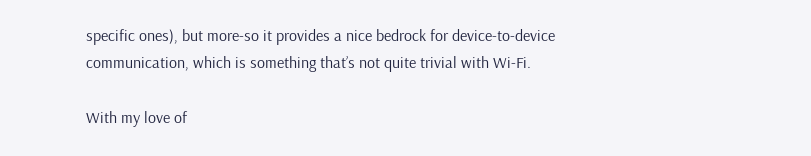specific ones), but more-so it provides a nice bedrock for device-to-device communication, which is something that’s not quite trivial with Wi-Fi.

With my love of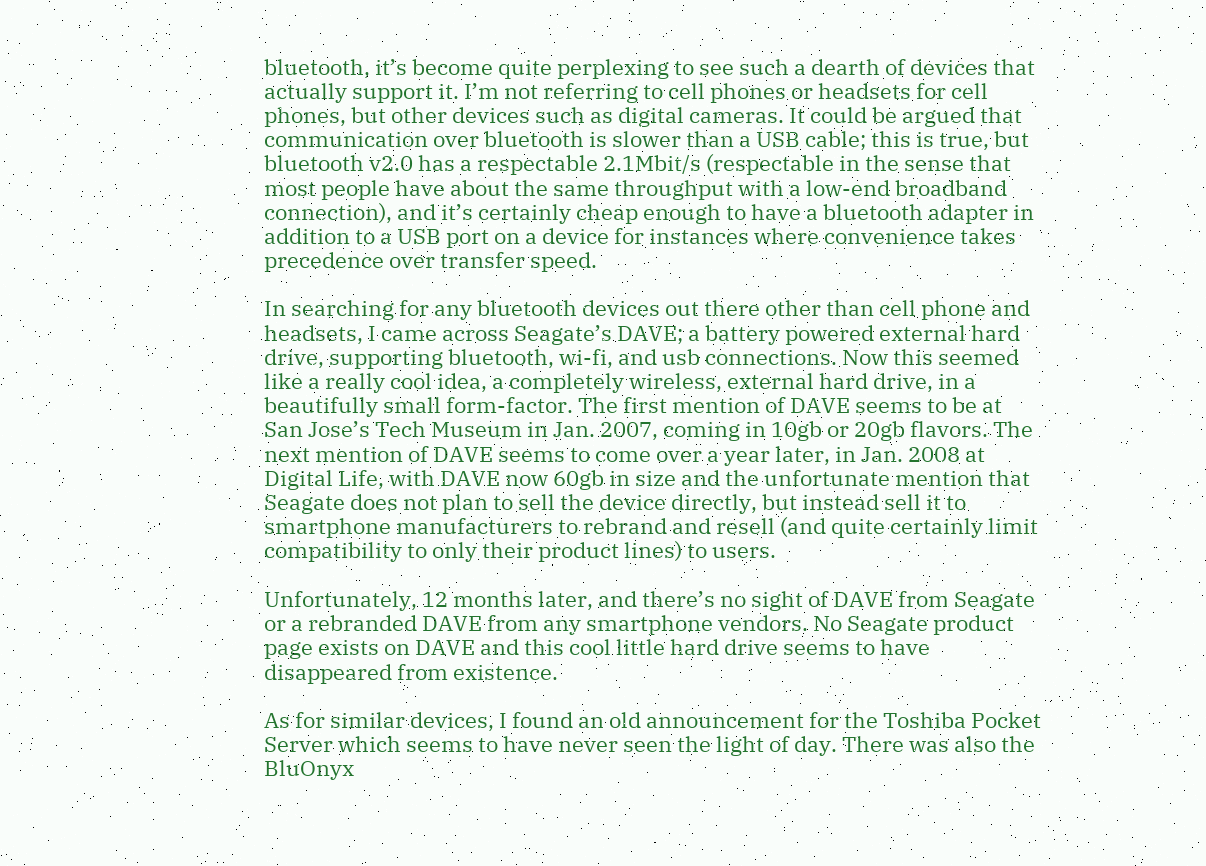bluetooth, it’s become quite perplexing to see such a dearth of devices that actually support it. I’m not referring to cell phones or headsets for cell phones, but other devices such as digital cameras. It could be argued that communication over bluetooth is slower than a USB cable; this is true, but bluetooth v2.0 has a respectable 2.1Mbit/s (respectable in the sense that most people have about the same throughput with a low-end broadband connection), and it’s certainly cheap enough to have a bluetooth adapter in addition to a USB port on a device for instances where convenience takes precedence over transfer speed.

In searching for any bluetooth devices out there other than cell phone and headsets, I came across Seagate’s DAVE; a battery powered external hard drive, supporting bluetooth, wi-fi, and usb connections. Now this seemed like a really cool idea, a completely wireless, external hard drive, in a beautifully small form-factor. The first mention of DAVE seems to be at San Jose’s Tech Museum in Jan. 2007, coming in 10gb or 20gb flavors. The next mention of DAVE seems to come over a year later, in Jan. 2008 at Digital Life, with DAVE now 60gb in size and the unfortunate mention that Seagate does not plan to sell the device directly, but instead sell it to smartphone manufacturers to rebrand and resell (and quite certainly limit compatibility to only their product lines) to users.

Unfortunately, 12 months later, and there’s no sight of DAVE from Seagate or a rebranded DAVE from any smartphone vendors. No Seagate product page exists on DAVE and this cool little hard drive seems to have disappeared from existence.

As for similar devices, I found an old announcement for the Toshiba Pocket Server which seems to have never seen the light of day. There was also the BluOnyx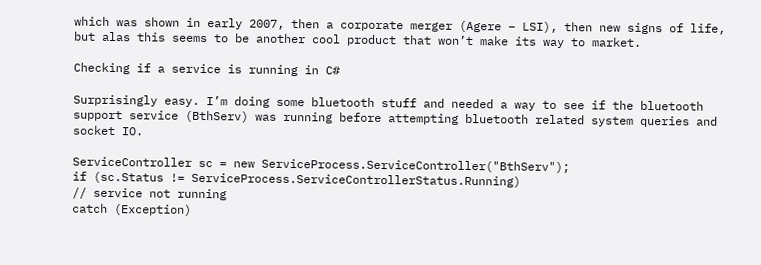which was shown in early 2007, then a corporate merger (Agere – LSI), then new signs of life, but alas this seems to be another cool product that won’t make its way to market.

Checking if a service is running in C#

Surprisingly easy. I’m doing some bluetooth stuff and needed a way to see if the bluetooth support service (BthServ) was running before attempting bluetooth related system queries and socket IO.

ServiceController sc = new ServiceProcess.ServiceController("BthServ");
if (sc.Status != ServiceProcess.ServiceControllerStatus.Running)
// service not running
catch (Exception)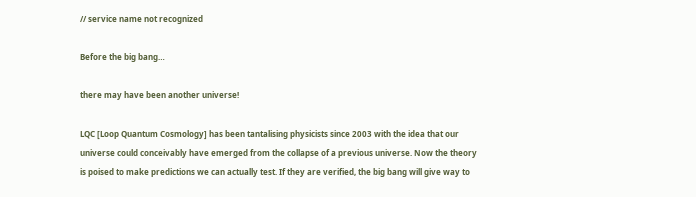// service name not recognized

Before the big bang…

there may have been another universe!

LQC [Loop Quantum Cosmology] has been tantalising physicists since 2003 with the idea that our universe could conceivably have emerged from the collapse of a previous universe. Now the theory is poised to make predictions we can actually test. If they are verified, the big bang will give way to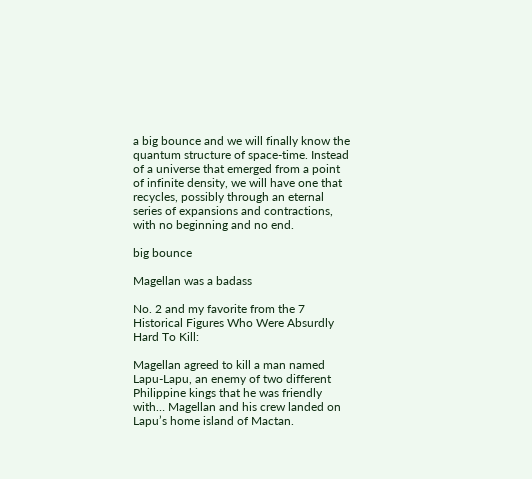a big bounce and we will finally know the quantum structure of space-time. Instead of a universe that emerged from a point of infinite density, we will have one that recycles, possibly through an eternal series of expansions and contractions, with no beginning and no end.

big bounce

Magellan was a badass

No. 2 and my favorite from the 7 Historical Figures Who Were Absurdly Hard To Kill:

Magellan agreed to kill a man named Lapu-Lapu, an enemy of two different Philippine kings that he was friendly with… Magellan and his crew landed on Lapu’s home island of Mactan.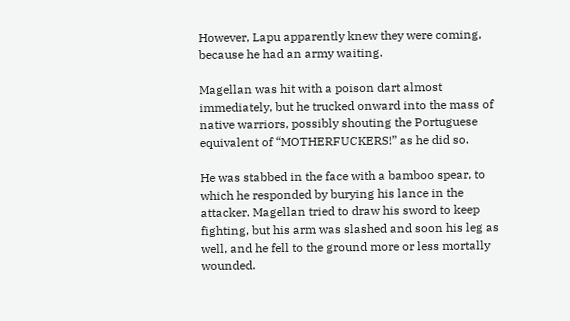However, Lapu apparently knew they were coming, because he had an army waiting.

Magellan was hit with a poison dart almost immediately, but he trucked onward into the mass of native warriors, possibly shouting the Portuguese equivalent of “MOTHERFUCKERS!” as he did so.

He was stabbed in the face with a bamboo spear, to which he responded by burying his lance in the attacker. Magellan tried to draw his sword to keep fighting, but his arm was slashed and soon his leg as well, and he fell to the ground more or less mortally wounded.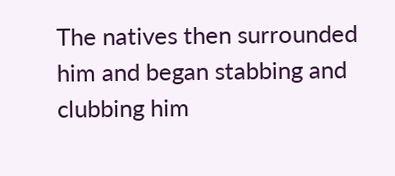The natives then surrounded him and began stabbing and clubbing him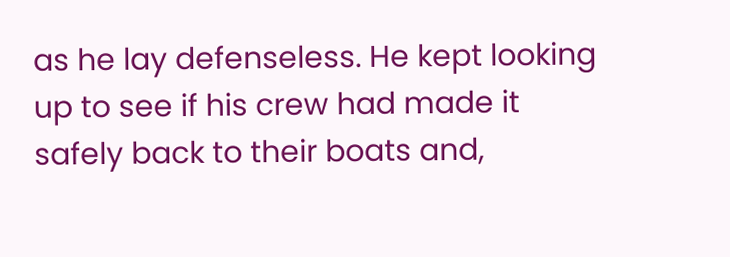as he lay defenseless. He kept looking up to see if his crew had made it safely back to their boats and,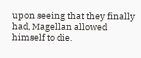upon seeing that they finally had, Magellan allowed himself to die.